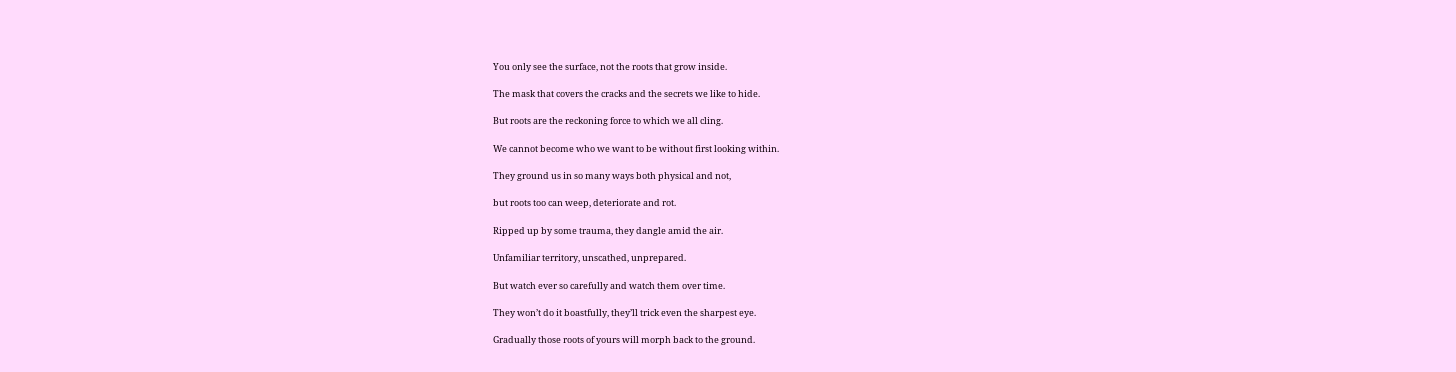You only see the surface, not the roots that grow inside.

The mask that covers the cracks and the secrets we like to hide.

But roots are the reckoning force to which we all cling.

We cannot become who we want to be without first looking within.

They ground us in so many ways both physical and not,

but roots too can weep, deteriorate and rot.

Ripped up by some trauma, they dangle amid the air.

Unfamiliar territory, unscathed, unprepared.

But watch ever so carefully and watch them over time.

They won’t do it boastfully, they’ll trick even the sharpest eye.

Gradually those roots of yours will morph back to the ground.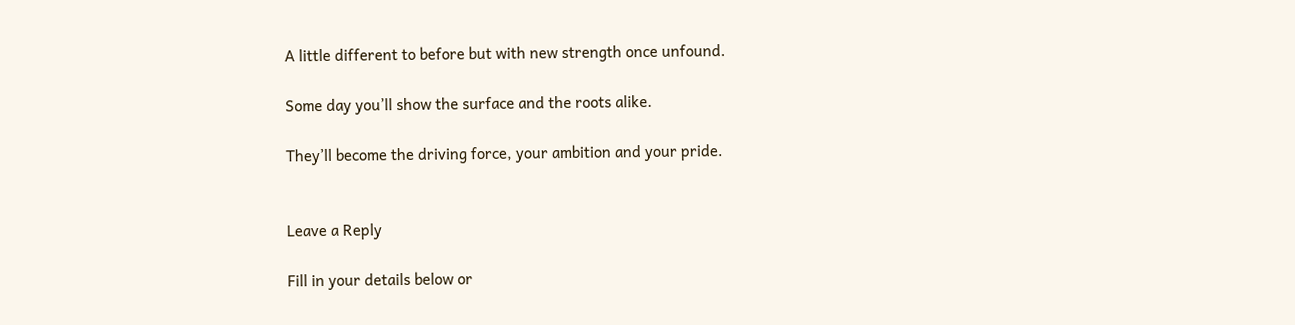A little different to before but with new strength once unfound.

Some day you’ll show the surface and the roots alike.

They’ll become the driving force, your ambition and your pride.


Leave a Reply

Fill in your details below or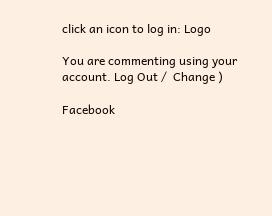click an icon to log in: Logo

You are commenting using your account. Log Out /  Change )

Facebook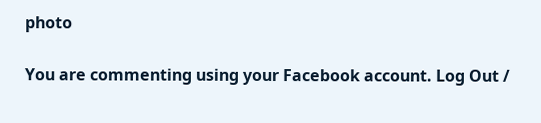photo

You are commenting using your Facebook account. Log Out /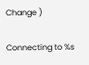Change )

Connecting to %s